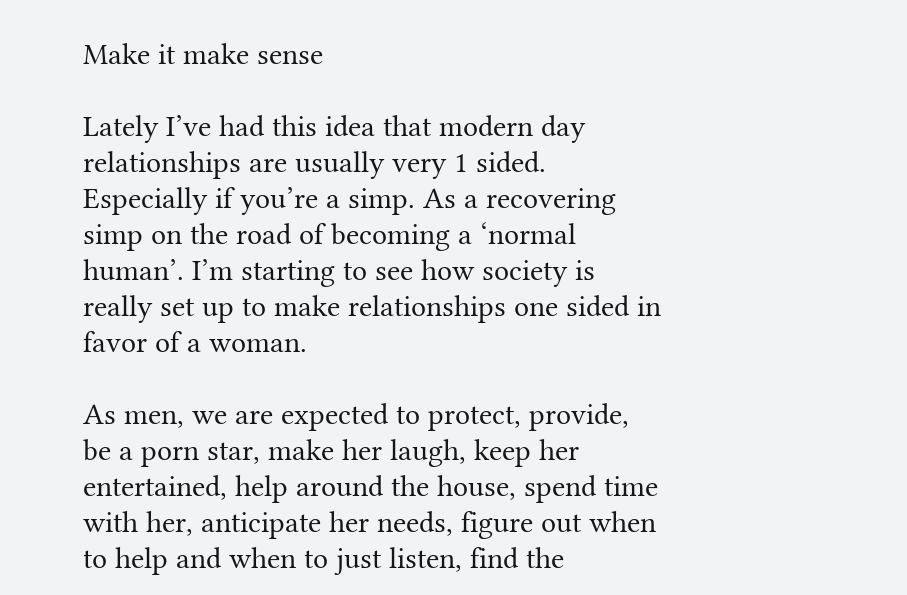Make it make sense

Lately I’ve had this idea that modern day relationships are usually very 1 sided. Especially if you’re a simp. As a recovering simp on the road of becoming a ‘normal human’. I’m starting to see how society is really set up to make relationships one sided in favor of a woman.

As men, we are expected to protect, provide, be a porn star, make her laugh, keep her entertained, help around the house, spend time with her, anticipate her needs, figure out when to help and when to just listen, find the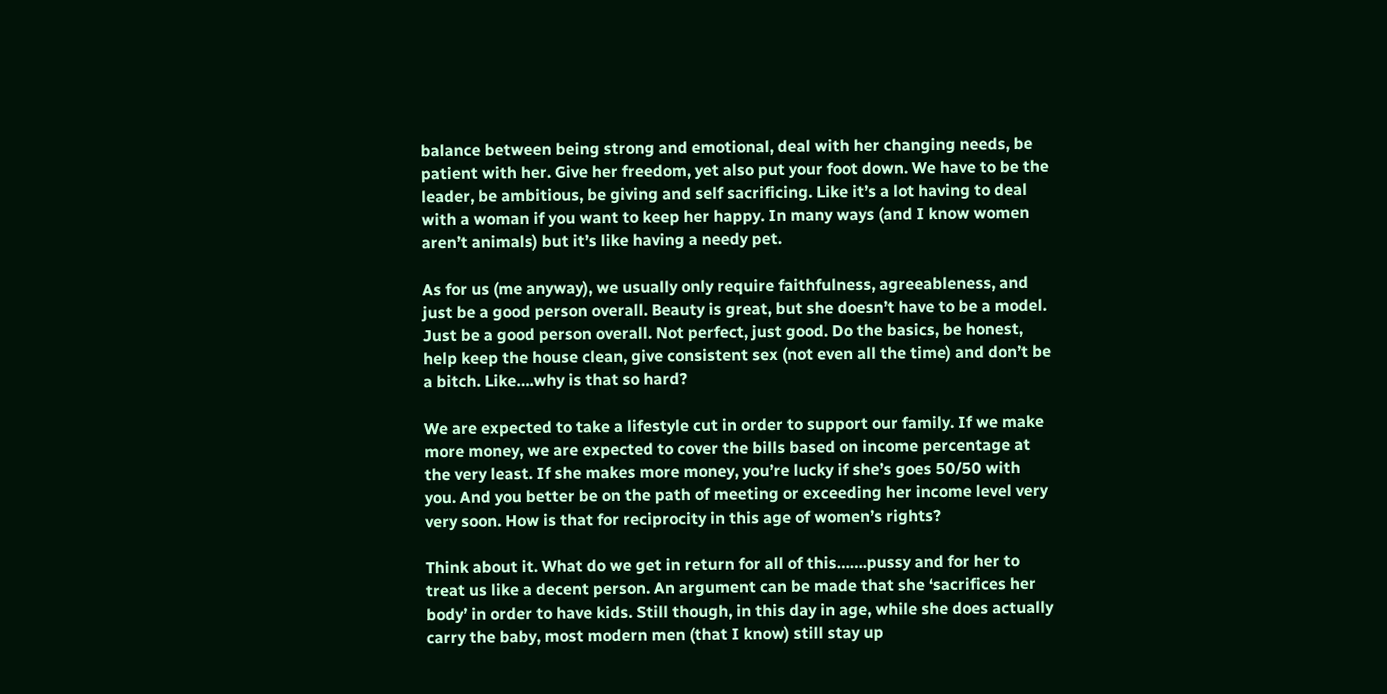balance between being strong and emotional, deal with her changing needs, be patient with her. Give her freedom, yet also put your foot down. We have to be the leader, be ambitious, be giving and self sacrificing. Like it’s a lot having to deal with a woman if you want to keep her happy. In many ways (and I know women aren’t animals) but it’s like having a needy pet.

As for us (me anyway), we usually only require faithfulness, agreeableness, and just be a good person overall. Beauty is great, but she doesn’t have to be a model. Just be a good person overall. Not perfect, just good. Do the basics, be honest, help keep the house clean, give consistent sex (not even all the time) and don’t be a bitch. Like….why is that so hard?

We are expected to take a lifestyle cut in order to support our family. If we make more money, we are expected to cover the bills based on income percentage at the very least. If she makes more money, you’re lucky if she’s goes 50/50 with you. And you better be on the path of meeting or exceeding her income level very very soon. How is that for reciprocity in this age of women’s rights?

Think about it. What do we get in return for all of this…….pussy and for her to treat us like a decent person. An argument can be made that she ‘sacrifices her body’ in order to have kids. Still though, in this day in age, while she does actually carry the baby, most modern men (that I know) still stay up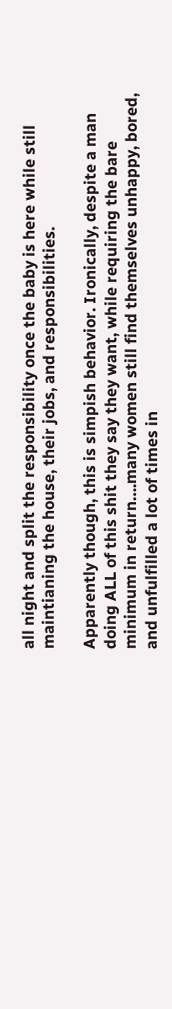all night and split the responsibility once the baby is here while still maintianing the house, their jobs, and responsibilities.

Apparently though, this is simpish behavior. Ironically, despite a man doing ALL of this shit they say they want, while requiring the bare minimum in return….many women still find themselves unhappy, bored, and unfulfilled a lot of times in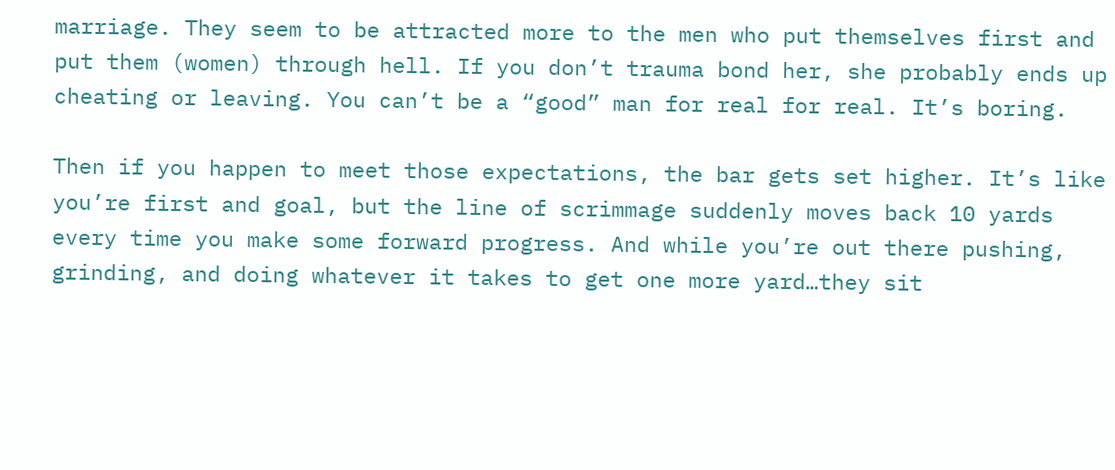marriage. They seem to be attracted more to the men who put themselves first and put them (women) through hell. If you don’t trauma bond her, she probably ends up cheating or leaving. You can’t be a “good” man for real for real. It’s boring.

Then if you happen to meet those expectations, the bar gets set higher. It’s like you’re first and goal, but the line of scrimmage suddenly moves back 10 yards every time you make some forward progress. And while you’re out there pushing, grinding, and doing whatever it takes to get one more yard…they sit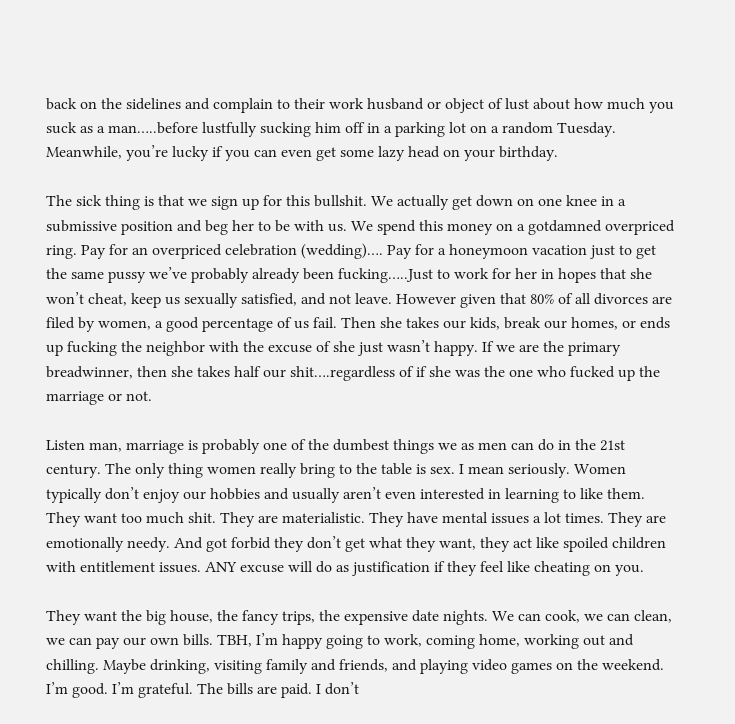back on the sidelines and complain to their work husband or object of lust about how much you suck as a man…..before lustfully sucking him off in a parking lot on a random Tuesday. Meanwhile, you’re lucky if you can even get some lazy head on your birthday.

The sick thing is that we sign up for this bullshit. We actually get down on one knee in a submissive position and beg her to be with us. We spend this money on a gotdamned overpriced ring. Pay for an overpriced celebration (wedding)…. Pay for a honeymoon vacation just to get the same pussy we’ve probably already been fucking…..Just to work for her in hopes that she won’t cheat, keep us sexually satisfied, and not leave. However given that 80% of all divorces are filed by women, a good percentage of us fail. Then she takes our kids, break our homes, or ends up fucking the neighbor with the excuse of she just wasn’t happy. If we are the primary breadwinner, then she takes half our shit….regardless of if she was the one who fucked up the marriage or not.

Listen man, marriage is probably one of the dumbest things we as men can do in the 21st century. The only thing women really bring to the table is sex. I mean seriously. Women typically don’t enjoy our hobbies and usually aren’t even interested in learning to like them. They want too much shit. They are materialistic. They have mental issues a lot times. They are emotionally needy. And got forbid they don’t get what they want, they act like spoiled children with entitlement issues. ANY excuse will do as justification if they feel like cheating on you.

They want the big house, the fancy trips, the expensive date nights. We can cook, we can clean, we can pay our own bills. TBH, I’m happy going to work, coming home, working out and chilling. Maybe drinking, visiting family and friends, and playing video games on the weekend. I’m good. I’m grateful. The bills are paid. I don’t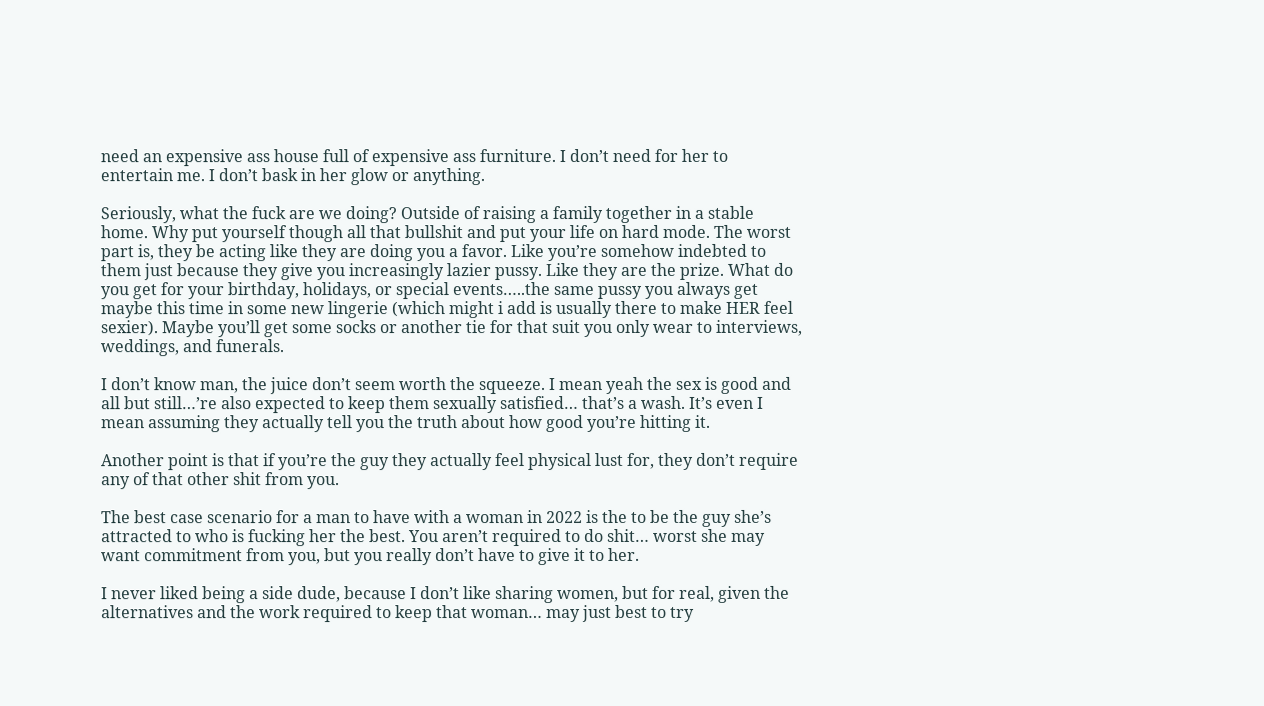need an expensive ass house full of expensive ass furniture. I don’t need for her to entertain me. I don’t bask in her glow or anything.

Seriously, what the fuck are we doing? Outside of raising a family together in a stable home. Why put yourself though all that bullshit and put your life on hard mode. The worst part is, they be acting like they are doing you a favor. Like you’re somehow indebted to them just because they give you increasingly lazier pussy. Like they are the prize. What do you get for your birthday, holidays, or special events…..the same pussy you always get maybe this time in some new lingerie (which might i add is usually there to make HER feel sexier). Maybe you’ll get some socks or another tie for that suit you only wear to interviews, weddings, and funerals.

I don’t know man, the juice don’t seem worth the squeeze. I mean yeah the sex is good and all but still…’re also expected to keep them sexually satisfied… that’s a wash. It’s even I mean assuming they actually tell you the truth about how good you’re hitting it.

Another point is that if you’re the guy they actually feel physical lust for, they don’t require any of that other shit from you.

The best case scenario for a man to have with a woman in 2022 is the to be the guy she’s attracted to who is fucking her the best. You aren’t required to do shit… worst she may want commitment from you, but you really don’t have to give it to her.

I never liked being a side dude, because I don’t like sharing women, but for real, given the alternatives and the work required to keep that woman… may just best to try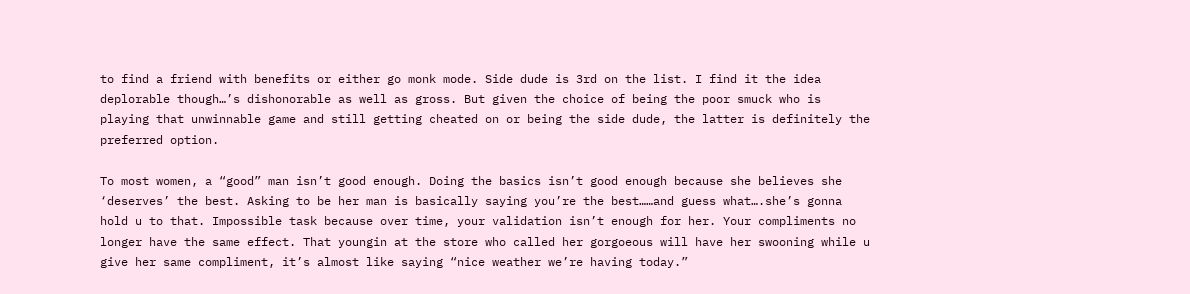to find a friend with benefits or either go monk mode. Side dude is 3rd on the list. I find it the idea deplorable though…’s dishonorable as well as gross. But given the choice of being the poor smuck who is playing that unwinnable game and still getting cheated on or being the side dude, the latter is definitely the preferred option.

To most women, a “good” man isn’t good enough. Doing the basics isn’t good enough because she believes she ‘deserves’ the best. Asking to be her man is basically saying you’re the best……and guess what….she’s gonna hold u to that. Impossible task because over time, your validation isn’t enough for her. Your compliments no longer have the same effect. That youngin at the store who called her gorgoeous will have her swooning while u give her same compliment, it’s almost like saying “nice weather we’re having today.”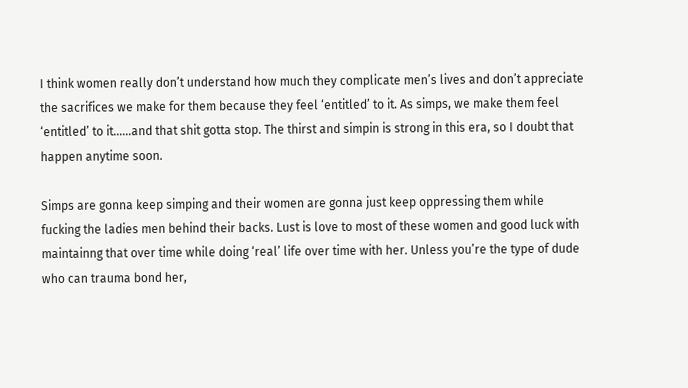I think women really don’t understand how much they complicate men’s lives and don’t appreciate the sacrifices we make for them because they feel ‘entitled’ to it. As simps, we make them feel ‘entitled’ to it……and that shit gotta stop. The thirst and simpin is strong in this era, so I doubt that happen anytime soon.

Simps are gonna keep simping and their women are gonna just keep oppressing them while fucking the ladies men behind their backs. Lust is love to most of these women and good luck with maintainng that over time while doing ‘real’ life over time with her. Unless you’re the type of dude who can trauma bond her,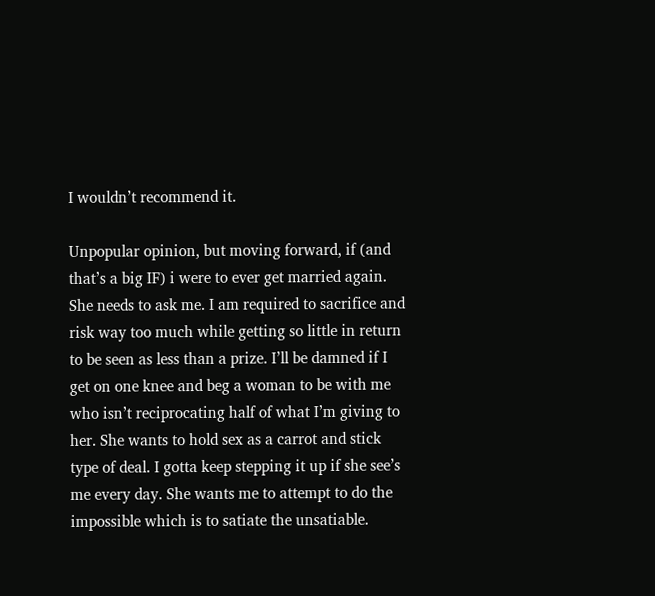I wouldn’t recommend it.

Unpopular opinion, but moving forward, if (and that’s a big IF) i were to ever get married again. She needs to ask me. I am required to sacrifice and risk way too much while getting so little in return to be seen as less than a prize. I’ll be damned if I get on one knee and beg a woman to be with me who isn’t reciprocating half of what I’m giving to her. She wants to hold sex as a carrot and stick type of deal. I gotta keep stepping it up if she see’s me every day. She wants me to attempt to do the impossible which is to satiate the unsatiable.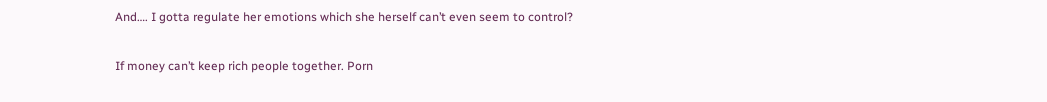And…. I gotta regulate her emotions which she herself can’t even seem to control?

If money can’t keep rich people together. Porn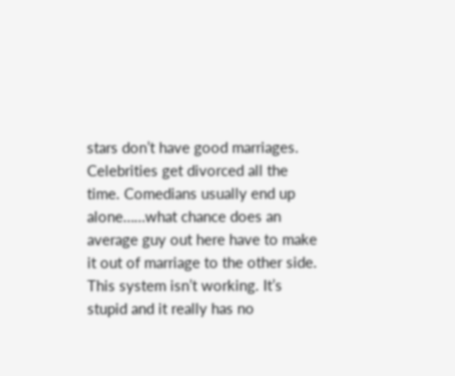stars don’t have good marriages. Celebrities get divorced all the time. Comedians usually end up alone……what chance does an average guy out here have to make it out of marriage to the other side. This system isn’t working. It’s stupid and it really has no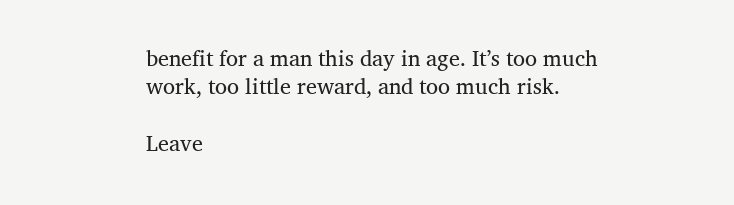benefit for a man this day in age. It’s too much work, too little reward, and too much risk.

Leave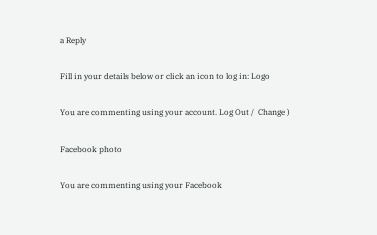a Reply

Fill in your details below or click an icon to log in: Logo

You are commenting using your account. Log Out /  Change )

Facebook photo

You are commenting using your Facebook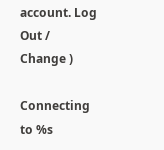account. Log Out /  Change )

Connecting to %s